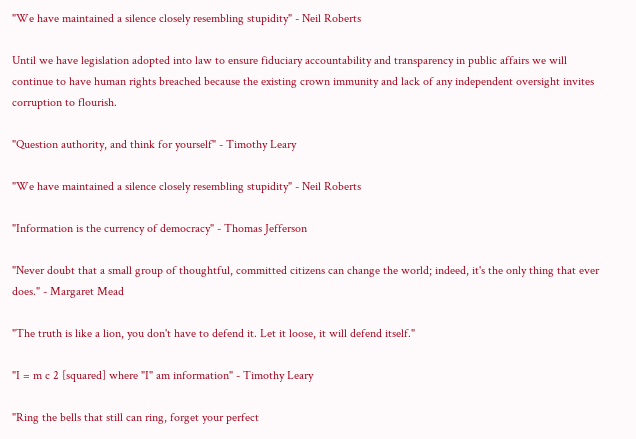"We have maintained a silence closely resembling stupidity" - Neil Roberts

Until we have legislation adopted into law to ensure fiduciary accountability and transparency in public affairs we will continue to have human rights breached because the existing crown immunity and lack of any independent oversight invites corruption to flourish.

"Question authority, and think for yourself" - Timothy Leary

"We have maintained a silence closely resembling stupidity" - Neil Roberts

"Information is the currency of democracy" - Thomas Jefferson

"Never doubt that a small group of thoughtful, committed citizens can change the world; indeed, it's the only thing that ever does." - Margaret Mead

"The truth is like a lion, you don't have to defend it. Let it loose, it will defend itself."

"I = m c 2 [squared] where "I" am information" - Timothy Leary

"Ring the bells that still can ring, forget your perfect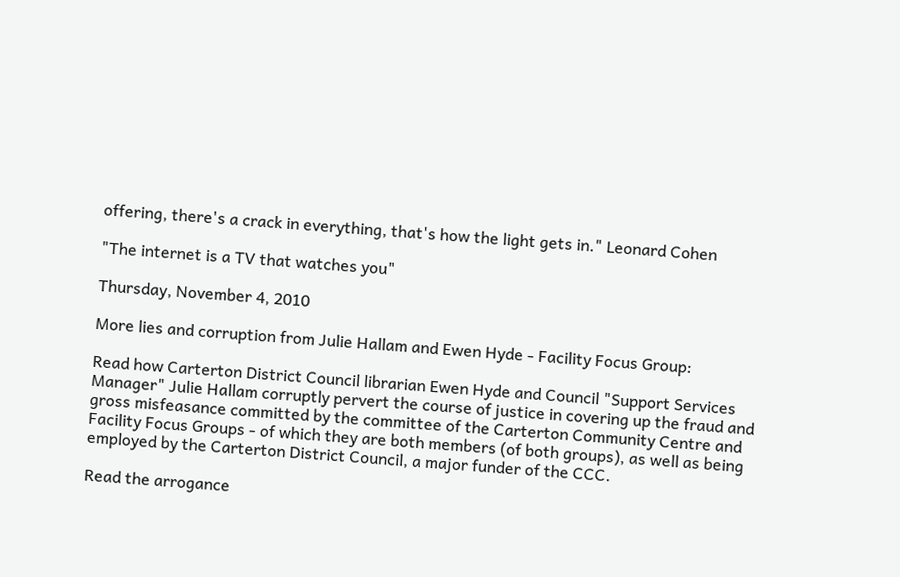offering, there's a crack in everything, that's how the light gets in." Leonard Cohen

"The internet is a TV that watches you"

Thursday, November 4, 2010

More lies and corruption from Julie Hallam and Ewen Hyde - Facility Focus Group:

Read how Carterton District Council librarian Ewen Hyde and Council "Support Services Manager" Julie Hallam corruptly pervert the course of justice in covering up the fraud and gross misfeasance committed by the committee of the Carterton Community Centre and Facility Focus Groups - of which they are both members (of both groups), as well as being employed by the Carterton District Council, a major funder of the CCC.

Read the arrogance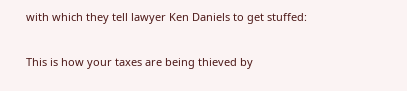with which they tell lawyer Ken Daniels to get stuffed:

This is how your taxes are being thieved by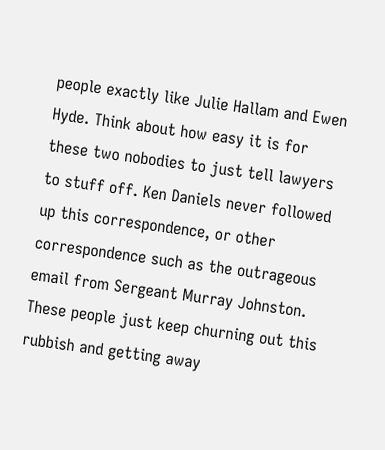people exactly like Julie Hallam and Ewen Hyde. Think about how easy it is for these two nobodies to just tell lawyers to stuff off. Ken Daniels never followed up this correspondence, or other correspondence such as the outrageous email from Sergeant Murray Johnston. These people just keep churning out this rubbish and getting away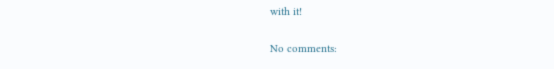with it!

No comments: